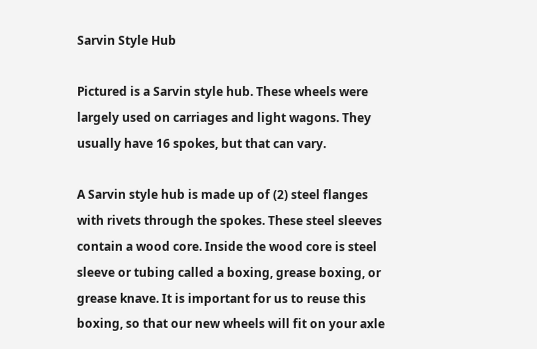Sarvin Style Hub

Pictured is a Sarvin style hub. These wheels were largely used on carriages and light wagons. They usually have 16 spokes, but that can vary.

A Sarvin style hub is made up of (2) steel flanges with rivets through the spokes. These steel sleeves contain a wood core. Inside the wood core is steel sleeve or tubing called a boxing, grease boxing, or grease knave. It is important for us to reuse this boxing, so that our new wheels will fit on your axle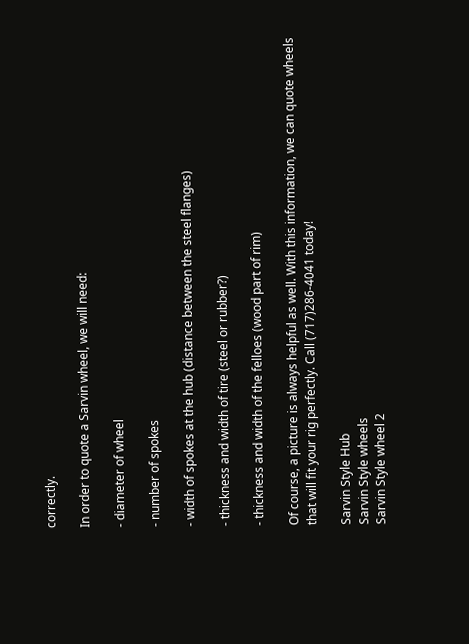correctly.

In order to quote a Sarvin wheel, we will need:

- diameter of wheel

- number of spokes

- width of spokes at the hub (distance between the steel flanges)

- thickness and width of tire (steel or rubber?)

- thickness and width of the felloes (wood part of rim)

Of course, a picture is always helpful as well. With this information, we can quote wheels that will fit your rig perfectly. Call (717)286-4041 today!

Sarvin Style Hub
Sarvin Style wheels
Sarvin Style wheel 2